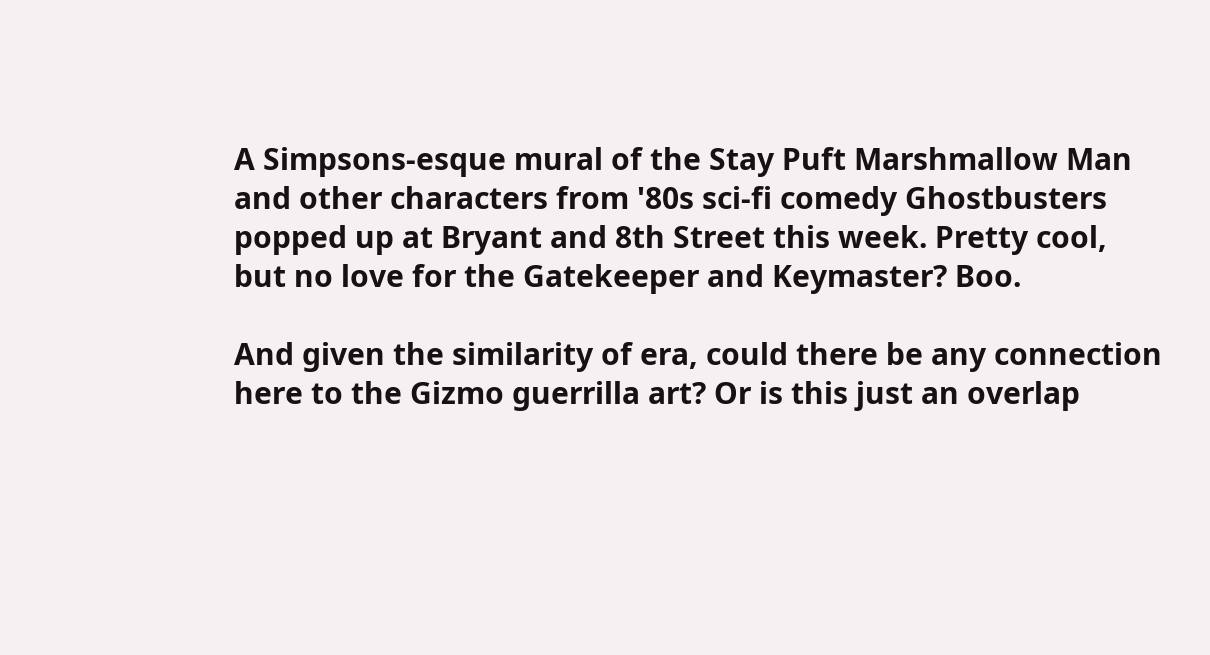A Simpsons-esque mural of the Stay Puft Marshmallow Man and other characters from '80s sci-fi comedy Ghostbusters popped up at Bryant and 8th Street this week. Pretty cool, but no love for the Gatekeeper and Keymaster? Boo.

And given the similarity of era, could there be any connection here to the Gizmo guerrilla art? Or is this just an overlap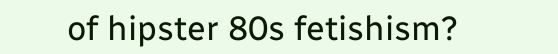of hipster 80s fetishism?